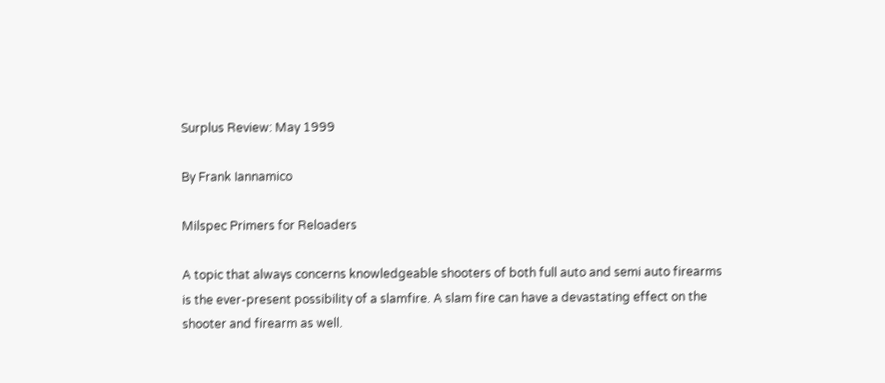Surplus Review: May 1999

By Frank Iannamico

Milspec Primers for Reloaders

A topic that always concerns knowledgeable shooters of both full auto and semi auto firearms is the ever-present possibility of a slamfire. A slam fire can have a devastating effect on the shooter and firearm as well.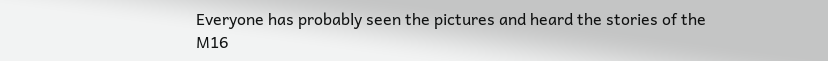Everyone has probably seen the pictures and heard the stories of the M16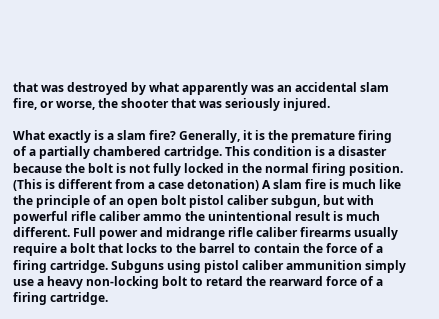that was destroyed by what apparently was an accidental slam fire, or worse, the shooter that was seriously injured.

What exactly is a slam fire? Generally, it is the premature firing of a partially chambered cartridge. This condition is a disaster because the bolt is not fully locked in the normal firing position. (This is different from a case detonation) A slam fire is much like the principle of an open bolt pistol caliber subgun, but with powerful rifle caliber ammo the unintentional result is much different. Full power and midrange rifle caliber firearms usually require a bolt that locks to the barrel to contain the force of a firing cartridge. Subguns using pistol caliber ammunition simply use a heavy non-locking bolt to retard the rearward force of a firing cartridge.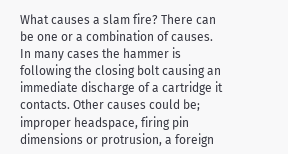What causes a slam fire? There can be one or a combination of causes. In many cases the hammer is following the closing bolt causing an immediate discharge of a cartridge it contacts. Other causes could be; improper headspace, firing pin dimensions or protrusion, a foreign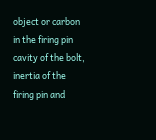object or carbon in the firing pin cavity of the bolt, inertia of the firing pin and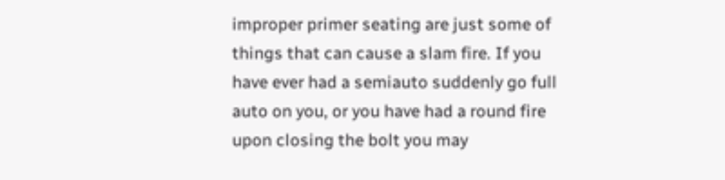improper primer seating are just some of things that can cause a slam fire. If you have ever had a semiauto suddenly go full auto on you, or you have had a round fire upon closing the bolt you may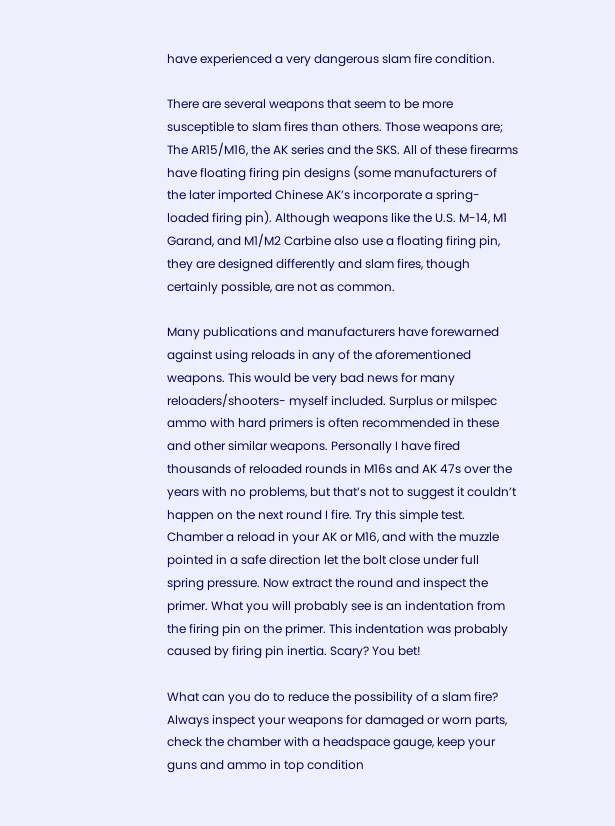have experienced a very dangerous slam fire condition.

There are several weapons that seem to be more susceptible to slam fires than others. Those weapons are; The AR15/M16, the AK series and the SKS. All of these firearms have floating firing pin designs (some manufacturers of the later imported Chinese AK’s incorporate a spring-loaded firing pin). Although weapons like the U.S. M-14, M1 Garand, and M1/M2 Carbine also use a floating firing pin, they are designed differently and slam fires, though certainly possible, are not as common.

Many publications and manufacturers have forewarned against using reloads in any of the aforementioned weapons. This would be very bad news for many reloaders/shooters- myself included. Surplus or milspec ammo with hard primers is often recommended in these and other similar weapons. Personally I have fired thousands of reloaded rounds in M16s and AK 47s over the years with no problems, but that’s not to suggest it couldn’t happen on the next round I fire. Try this simple test. Chamber a reload in your AK or M16, and with the muzzle pointed in a safe direction let the bolt close under full spring pressure. Now extract the round and inspect the primer. What you will probably see is an indentation from the firing pin on the primer. This indentation was probably caused by firing pin inertia. Scary? You bet!

What can you do to reduce the possibility of a slam fire? Always inspect your weapons for damaged or worn parts, check the chamber with a headspace gauge, keep your guns and ammo in top condition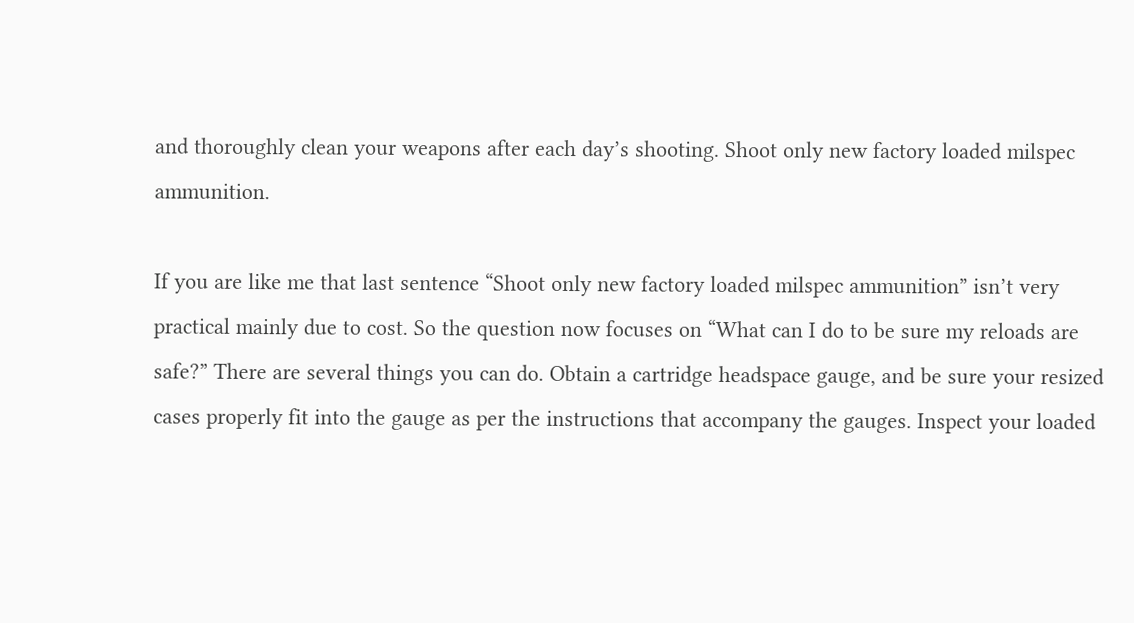and thoroughly clean your weapons after each day’s shooting. Shoot only new factory loaded milspec ammunition.

If you are like me that last sentence “Shoot only new factory loaded milspec ammunition” isn’t very practical mainly due to cost. So the question now focuses on “What can I do to be sure my reloads are safe?” There are several things you can do. Obtain a cartridge headspace gauge, and be sure your resized cases properly fit into the gauge as per the instructions that accompany the gauges. Inspect your loaded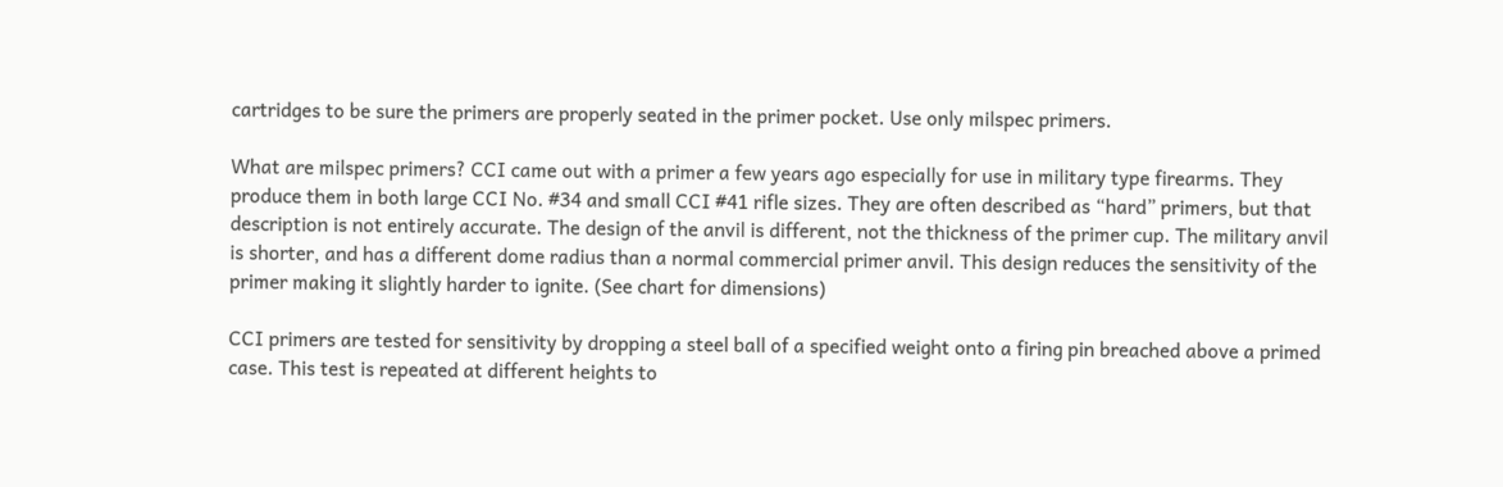cartridges to be sure the primers are properly seated in the primer pocket. Use only milspec primers.

What are milspec primers? CCI came out with a primer a few years ago especially for use in military type firearms. They produce them in both large CCI No. #34 and small CCI #41 rifle sizes. They are often described as “hard” primers, but that description is not entirely accurate. The design of the anvil is different, not the thickness of the primer cup. The military anvil is shorter, and has a different dome radius than a normal commercial primer anvil. This design reduces the sensitivity of the primer making it slightly harder to ignite. (See chart for dimensions)

CCI primers are tested for sensitivity by dropping a steel ball of a specified weight onto a firing pin breached above a primed case. This test is repeated at different heights to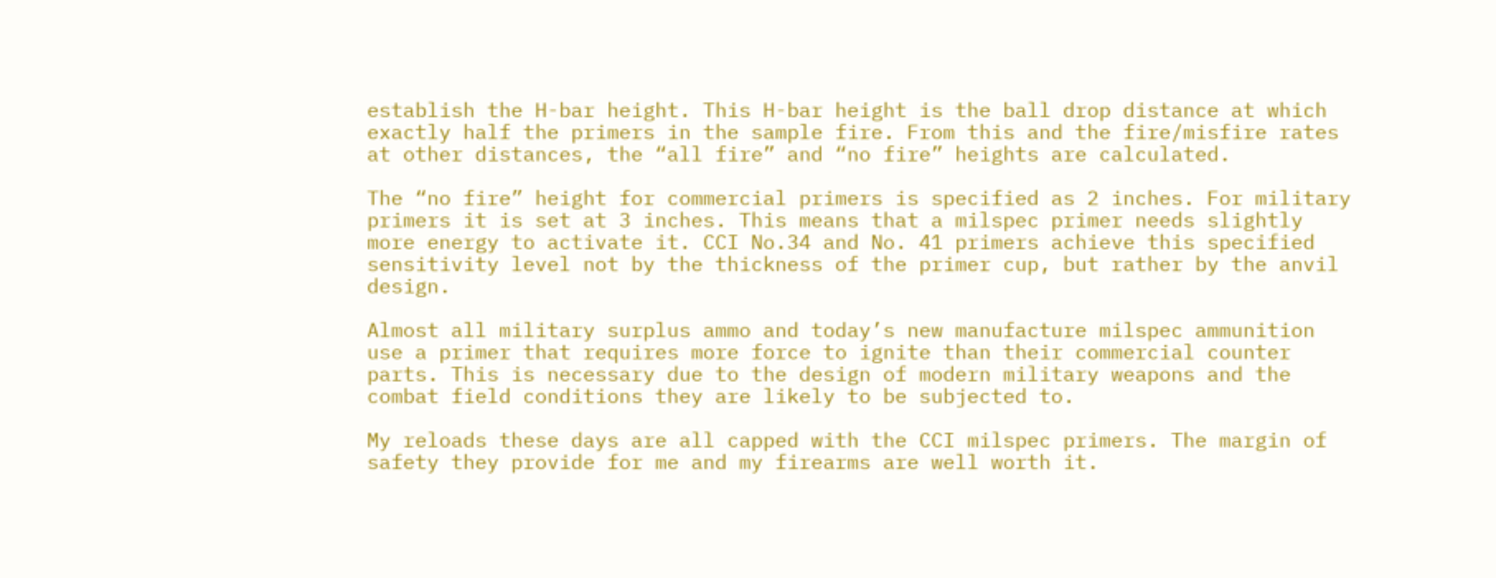establish the H-bar height. This H-bar height is the ball drop distance at which exactly half the primers in the sample fire. From this and the fire/misfire rates at other distances, the “all fire” and “no fire” heights are calculated.

The “no fire” height for commercial primers is specified as 2 inches. For military primers it is set at 3 inches. This means that a milspec primer needs slightly more energy to activate it. CCI No.34 and No. 41 primers achieve this specified sensitivity level not by the thickness of the primer cup, but rather by the anvil design.

Almost all military surplus ammo and today’s new manufacture milspec ammunition use a primer that requires more force to ignite than their commercial counter parts. This is necessary due to the design of modern military weapons and the combat field conditions they are likely to be subjected to.

My reloads these days are all capped with the CCI milspec primers. The margin of safety they provide for me and my firearms are well worth it.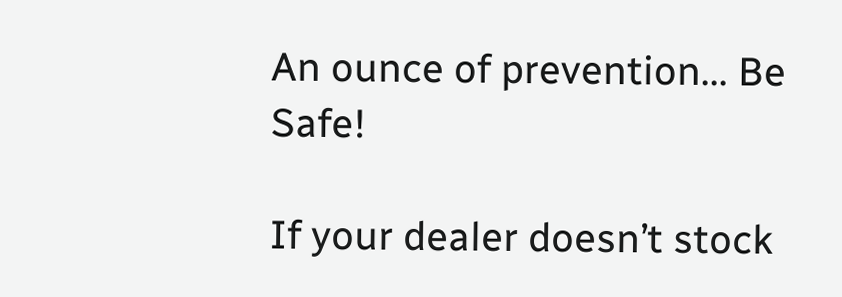An ounce of prevention... Be Safe!

If your dealer doesn’t stock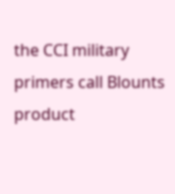the CCI military primers call Blounts product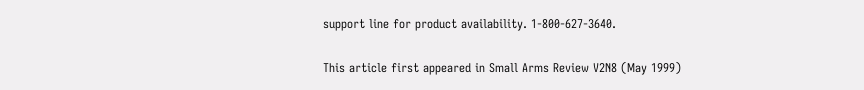support line for product availability. 1-800-627-3640.

This article first appeared in Small Arms Review V2N8 (May 1999)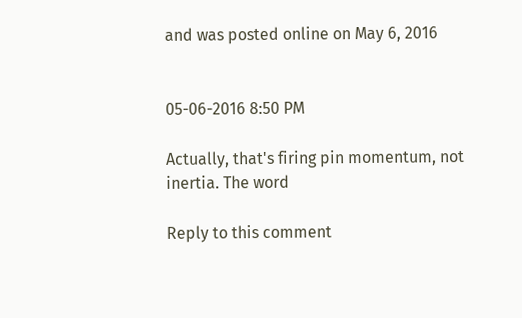and was posted online on May 6, 2016


05-06-2016 8:50 PM

Actually, that's firing pin momentum, not inertia. The word

Reply to this comment